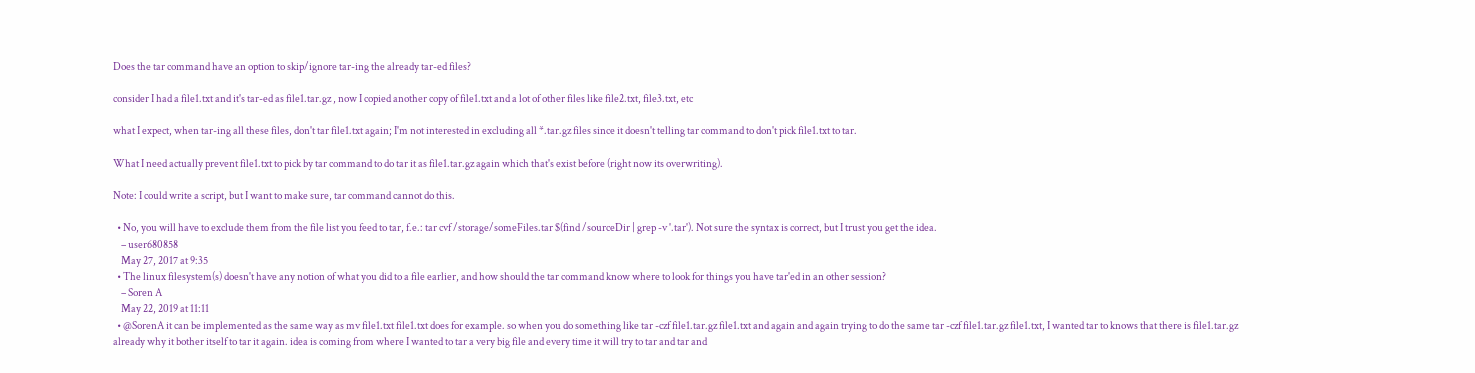Does the tar command have an option to skip/ignore tar-ing the already tar-ed files?

consider I had a file1.txt and it's tar-ed as file1.tar.gz , now I copied another copy of file1.txt and a lot of other files like file2.txt, file3.txt, etc

what I expect, when tar-ing all these files, don't tar file1.txt again; I'm not interested in excluding all *.tar.gz files since it doesn't telling tar command to don't pick file1.txt to tar.

What I need actually prevent file1.txt to pick by tar command to do tar it as file1.tar.gz again which that's exist before (right now its overwriting).

Note: I could write a script, but I want to make sure, tar command cannot do this.

  • No, you will have to exclude them from the file list you feed to tar, f.e.: tar cvf /storage/someFiles.tar $(find /sourceDir | grep -v '.tar'). Not sure the syntax is correct, but I trust you get the idea.
    – user680858
    May 27, 2017 at 9:35
  • The linux filesystem(s) doesn't have any notion of what you did to a file earlier, and how should the tar command know where to look for things you have tar'ed in an other session?
    – Soren A
    May 22, 2019 at 11:11
  • @SorenA it can be implemented as the same way as mv file1.txt file1.txt does for example. so when you do something like tar -czf file1.tar.gz file1.txt and again and again trying to do the same tar -czf file1.tar.gz file1.txt, I wanted tar to knows that there is file1.tar.gz already why it bother itself to tar it again. idea is coming from where I wanted to tar a very big file and every time it will try to tar and tar and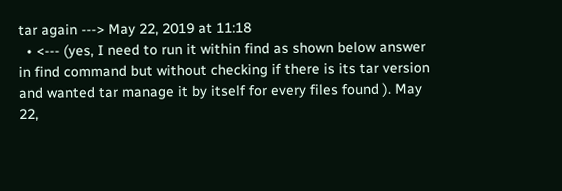tar again ---> May 22, 2019 at 11:18
  • <--- (yes, I need to run it within find as shown below answer in find command but without checking if there is its tar version and wanted tar manage it by itself for every files found ). May 22,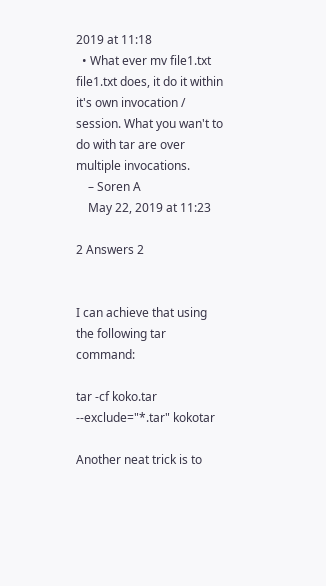2019 at 11:18
  • What ever mv file1.txt file1.txt does, it do it within it's own invocation / session. What you wan't to do with tar are over multiple invocations.
    – Soren A
    May 22, 2019 at 11:23

2 Answers 2


I can achieve that using the following tar command:

tar -cf koko.tar --exclude="*.tar" kokotar

Another neat trick is to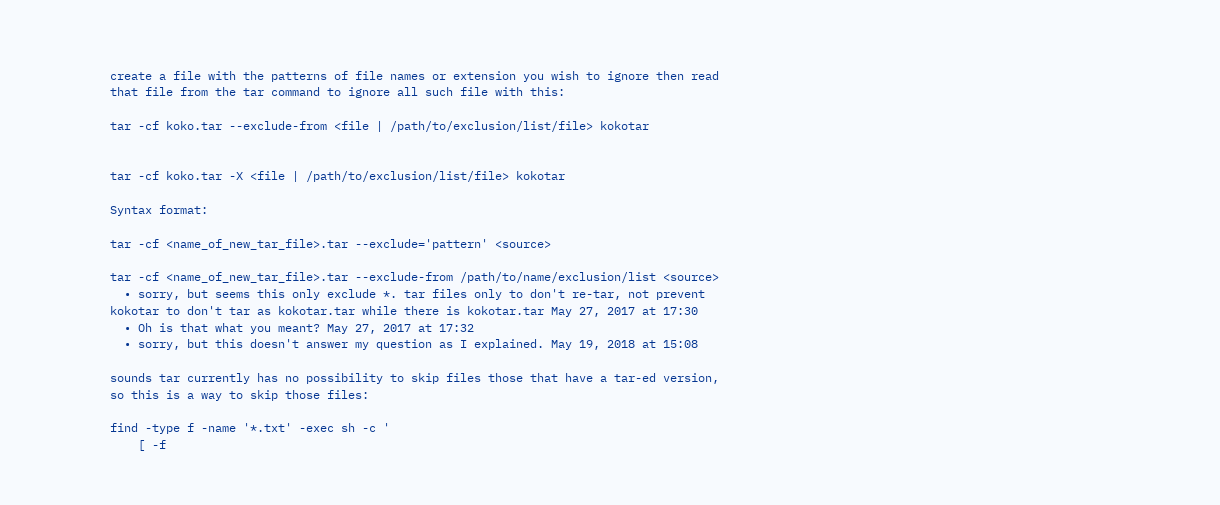create a file with the patterns of file names or extension you wish to ignore then read that file from the tar command to ignore all such file with this:

tar -cf koko.tar --exclude-from <file | /path/to/exclusion/list/file> kokotar


tar -cf koko.tar -X <file | /path/to/exclusion/list/file> kokotar

Syntax format:

tar -cf <name_of_new_tar_file>.tar --exclude='pattern' <source>

tar -cf <name_of_new_tar_file>.tar --exclude-from /path/to/name/exclusion/list <source>
  • sorry, but seems this only exclude *. tar files only to don't re-tar, not prevent kokotar to don't tar as kokotar.tar while there is kokotar.tar May 27, 2017 at 17:30
  • Oh is that what you meant? May 27, 2017 at 17:32
  • sorry, but this doesn't answer my question as I explained. May 19, 2018 at 15:08

sounds tar currently has no possibility to skip files those that have a tar-ed version, so this is a way to skip those files:

find -type f -name '*.txt' -exec sh -c '
    [ -f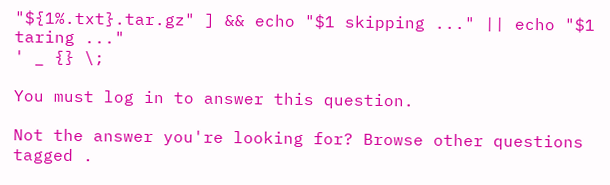"${1%.txt}.tar.gz" ] && echo "$1 skipping ..." || echo "$1 taring ..."
' _ {} \;

You must log in to answer this question.

Not the answer you're looking for? Browse other questions tagged .